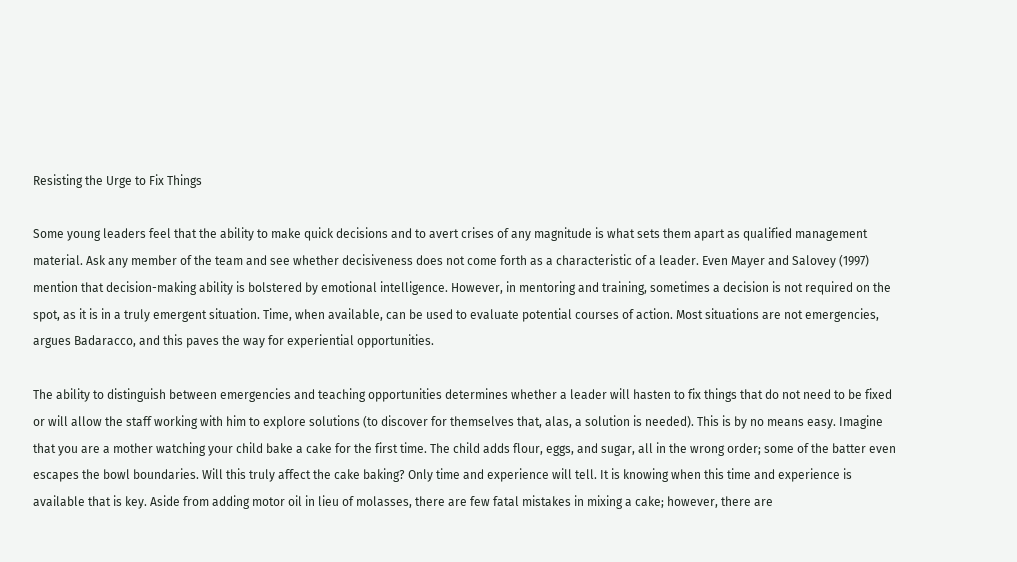Resisting the Urge to Fix Things

Some young leaders feel that the ability to make quick decisions and to avert crises of any magnitude is what sets them apart as qualified management material. Ask any member of the team and see whether decisiveness does not come forth as a characteristic of a leader. Even Mayer and Salovey (1997) mention that decision-making ability is bolstered by emotional intelligence. However, in mentoring and training, sometimes a decision is not required on the spot, as it is in a truly emergent situation. Time, when available, can be used to evaluate potential courses of action. Most situations are not emergencies, argues Badaracco, and this paves the way for experiential opportunities.

The ability to distinguish between emergencies and teaching opportunities determines whether a leader will hasten to fix things that do not need to be fixed or will allow the staff working with him to explore solutions (to discover for themselves that, alas, a solution is needed). This is by no means easy. Imagine that you are a mother watching your child bake a cake for the first time. The child adds flour, eggs, and sugar, all in the wrong order; some of the batter even escapes the bowl boundaries. Will this truly affect the cake baking? Only time and experience will tell. It is knowing when this time and experience is available that is key. Aside from adding motor oil in lieu of molasses, there are few fatal mistakes in mixing a cake; however, there are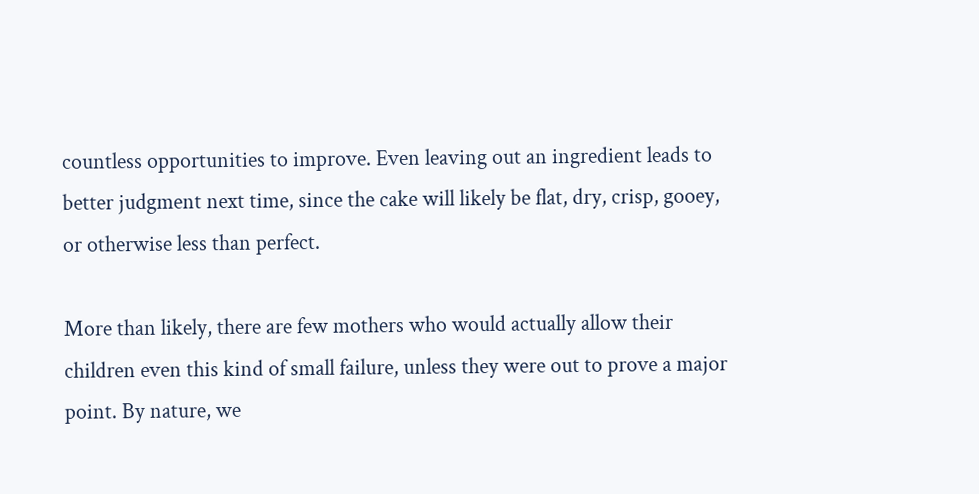countless opportunities to improve. Even leaving out an ingredient leads to better judgment next time, since the cake will likely be flat, dry, crisp, gooey, or otherwise less than perfect.

More than likely, there are few mothers who would actually allow their children even this kind of small failure, unless they were out to prove a major point. By nature, we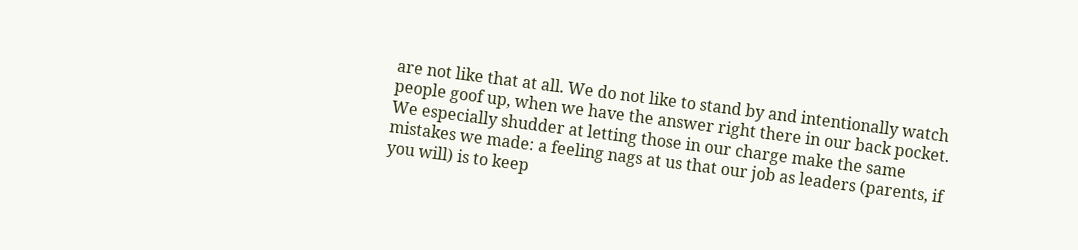are not like that at all. We do not like to stand by and intentionally watch people goof up, when we have the answer right there in our back pocket. We especially shudder at letting those in our charge make the same mistakes we made: a feeling nags at us that our job as leaders (parents, if you will) is to keep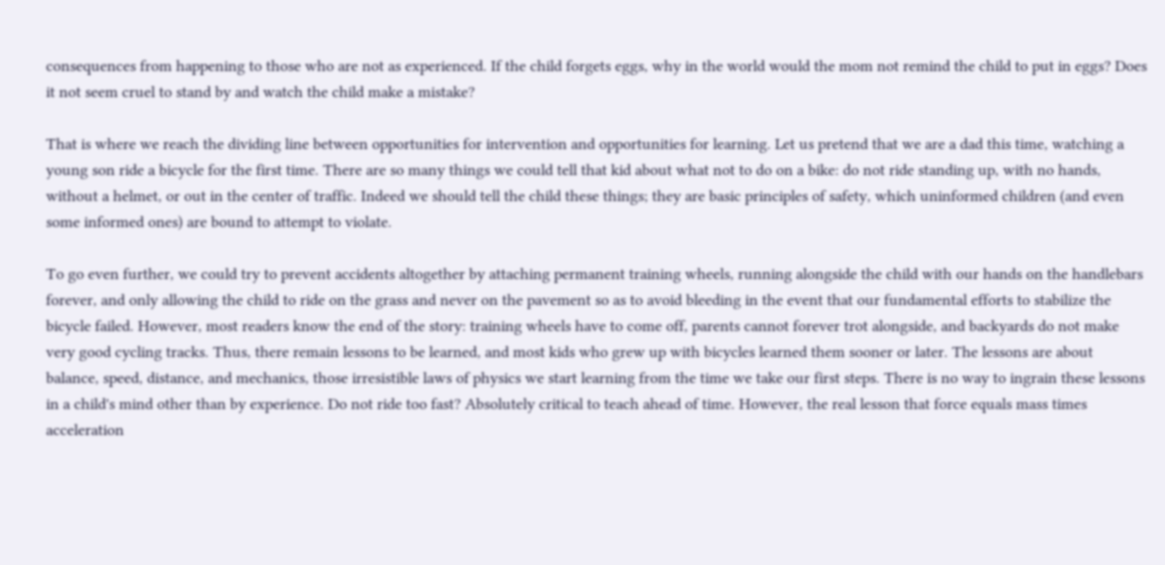consequences from happening to those who are not as experienced. If the child forgets eggs, why in the world would the mom not remind the child to put in eggs? Does it not seem cruel to stand by and watch the child make a mistake?

That is where we reach the dividing line between opportunities for intervention and opportunities for learning. Let us pretend that we are a dad this time, watching a young son ride a bicycle for the first time. There are so many things we could tell that kid about what not to do on a bike: do not ride standing up, with no hands, without a helmet, or out in the center of traffic. Indeed we should tell the child these things; they are basic principles of safety, which uninformed children (and even some informed ones) are bound to attempt to violate.

To go even further, we could try to prevent accidents altogether by attaching permanent training wheels, running alongside the child with our hands on the handlebars forever, and only allowing the child to ride on the grass and never on the pavement so as to avoid bleeding in the event that our fundamental efforts to stabilize the bicycle failed. However, most readers know the end of the story: training wheels have to come off, parents cannot forever trot alongside, and backyards do not make very good cycling tracks. Thus, there remain lessons to be learned, and most kids who grew up with bicycles learned them sooner or later. The lessons are about balance, speed, distance, and mechanics, those irresistible laws of physics we start learning from the time we take our first steps. There is no way to ingrain these lessons in a child's mind other than by experience. Do not ride too fast? Absolutely critical to teach ahead of time. However, the real lesson that force equals mass times acceleration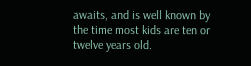awaits, and is well known by the time most kids are ten or twelve years old.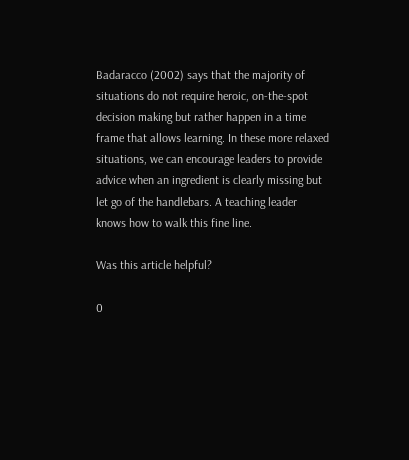Badaracco (2002) says that the majority of situations do not require heroic, on-the-spot decision making but rather happen in a time frame that allows learning. In these more relaxed situations, we can encourage leaders to provide advice when an ingredient is clearly missing but let go of the handlebars. A teaching leader knows how to walk this fine line.

Was this article helpful?

0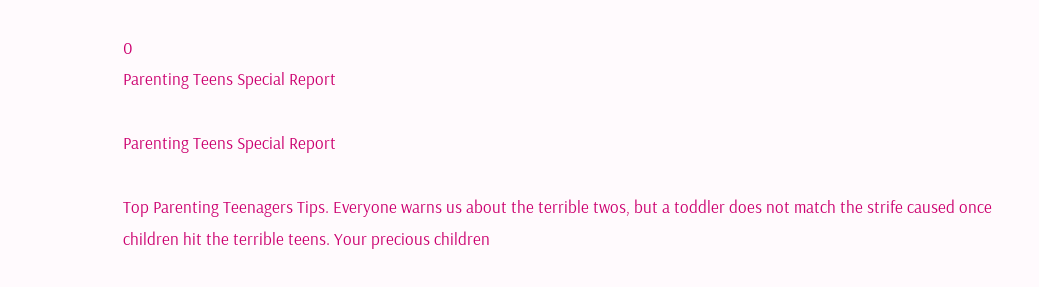0
Parenting Teens Special Report

Parenting Teens Special Report

Top Parenting Teenagers Tips. Everyone warns us about the terrible twos, but a toddler does not match the strife caused once children hit the terrible teens. Your precious children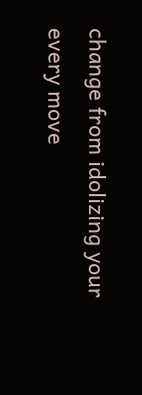change from idolizing your every move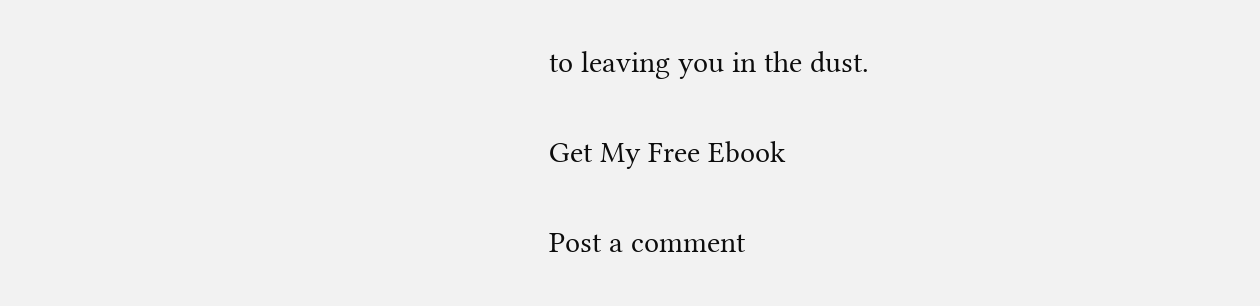to leaving you in the dust.

Get My Free Ebook

Post a comment